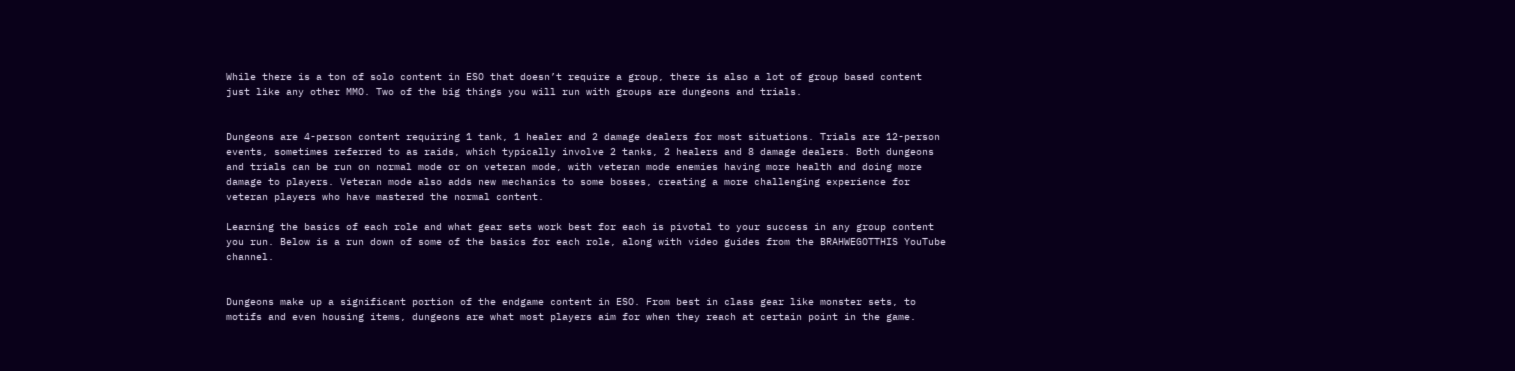While there is a ton of solo content in ESO that doesn’t require a group, there is also a lot of group based content just like any other MMO. Two of the big things you will run with groups are dungeons and trials.


Dungeons are 4-person content requiring 1 tank, 1 healer and 2 damage dealers for most situations. Trials are 12-person events, sometimes referred to as raids, which typically involve 2 tanks, 2 healers and 8 damage dealers. Both dungeons and trials can be run on normal mode or on veteran mode, with veteran mode enemies having more health and doing more damage to players. Veteran mode also adds new mechanics to some bosses, creating a more challenging experience for veteran players who have mastered the normal content.

Learning the basics of each role and what gear sets work best for each is pivotal to your success in any group content you run. Below is a run down of some of the basics for each role, along with video guides from the BRAHWEGOTTHIS YouTube channel.


Dungeons make up a significant portion of the endgame content in ESO. From best in class gear like monster sets, to motifs and even housing items, dungeons are what most players aim for when they reach at certain point in the game.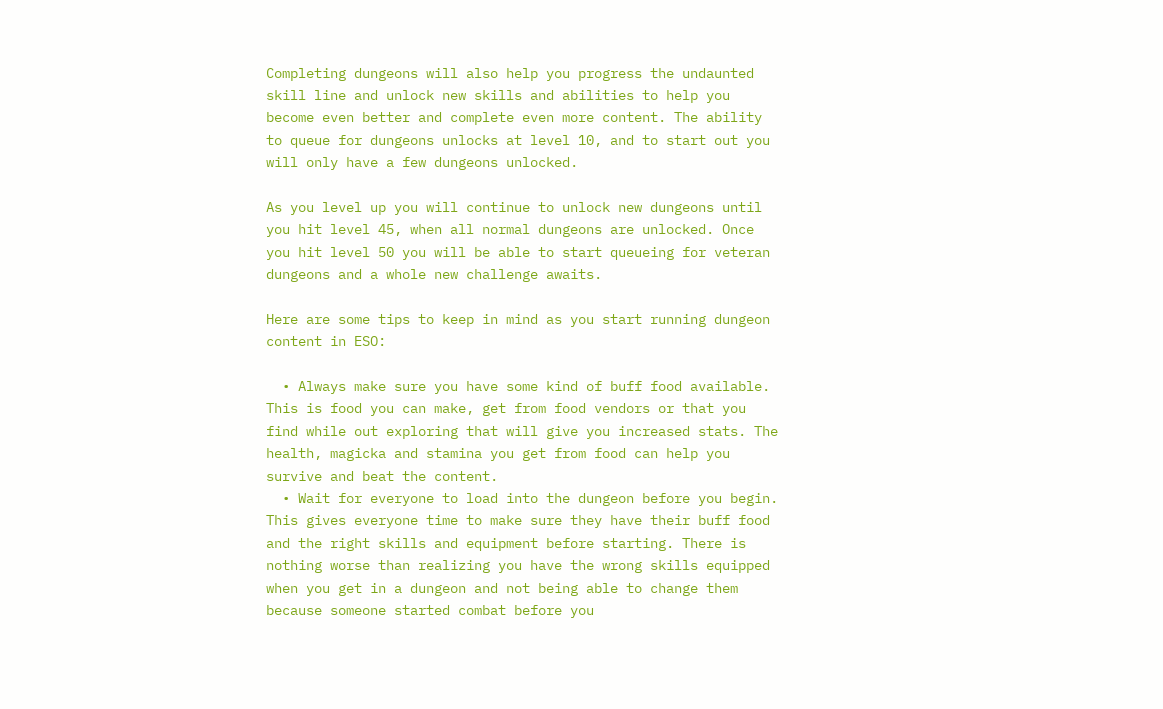Completing dungeons will also help you progress the undaunted skill line and unlock new skills and abilities to help you become even better and complete even more content. The ability to queue for dungeons unlocks at level 10, and to start out you will only have a few dungeons unlocked.

As you level up you will continue to unlock new dungeons until you hit level 45, when all normal dungeons are unlocked. Once you hit level 50 you will be able to start queueing for veteran dungeons and a whole new challenge awaits.

Here are some tips to keep in mind as you start running dungeon content in ESO:

  • Always make sure you have some kind of buff food available. This is food you can make, get from food vendors or that you find while out exploring that will give you increased stats. The health, magicka and stamina you get from food can help you survive and beat the content.
  • Wait for everyone to load into the dungeon before you begin. This gives everyone time to make sure they have their buff food and the right skills and equipment before starting. There is nothing worse than realizing you have the wrong skills equipped when you get in a dungeon and not being able to change them because someone started combat before you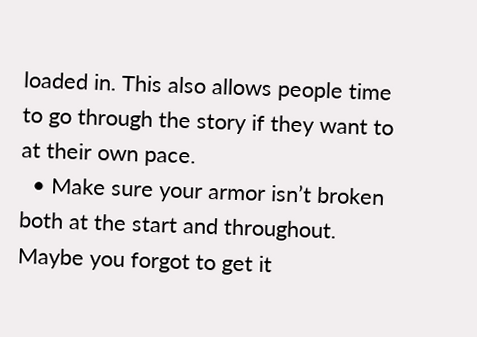loaded in. This also allows people time to go through the story if they want to at their own pace.
  • Make sure your armor isn’t broken both at the start and throughout. Maybe you forgot to get it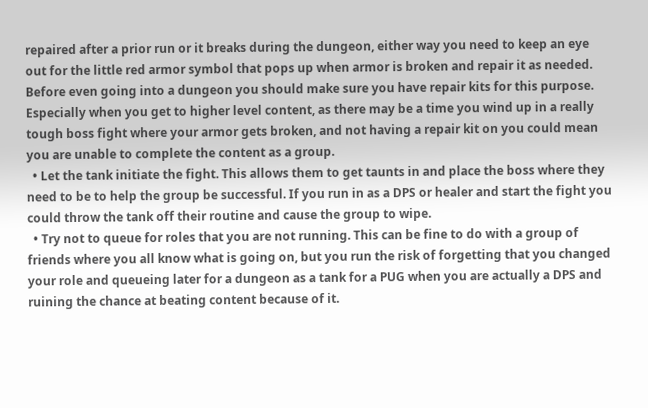repaired after a prior run or it breaks during the dungeon, either way you need to keep an eye out for the little red armor symbol that pops up when armor is broken and repair it as needed. Before even going into a dungeon you should make sure you have repair kits for this purpose. Especially when you get to higher level content, as there may be a time you wind up in a really tough boss fight where your armor gets broken, and not having a repair kit on you could mean you are unable to complete the content as a group.
  • Let the tank initiate the fight. This allows them to get taunts in and place the boss where they need to be to help the group be successful. If you run in as a DPS or healer and start the fight you could throw the tank off their routine and cause the group to wipe.
  • Try not to queue for roles that you are not running. This can be fine to do with a group of friends where you all know what is going on, but you run the risk of forgetting that you changed your role and queueing later for a dungeon as a tank for a PUG when you are actually a DPS and ruining the chance at beating content because of it.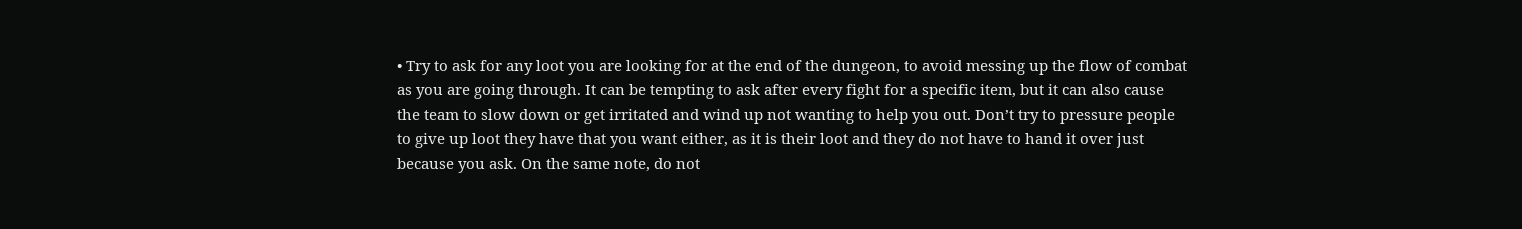• Try to ask for any loot you are looking for at the end of the dungeon, to avoid messing up the flow of combat as you are going through. It can be tempting to ask after every fight for a specific item, but it can also cause the team to slow down or get irritated and wind up not wanting to help you out. Don’t try to pressure people to give up loot they have that you want either, as it is their loot and they do not have to hand it over just because you ask. On the same note, do not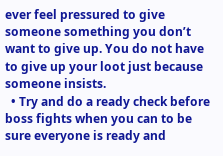ever feel pressured to give someone something you don’t want to give up. You do not have to give up your loot just because someone insists.
  • Try and do a ready check before boss fights when you can to be sure everyone is ready and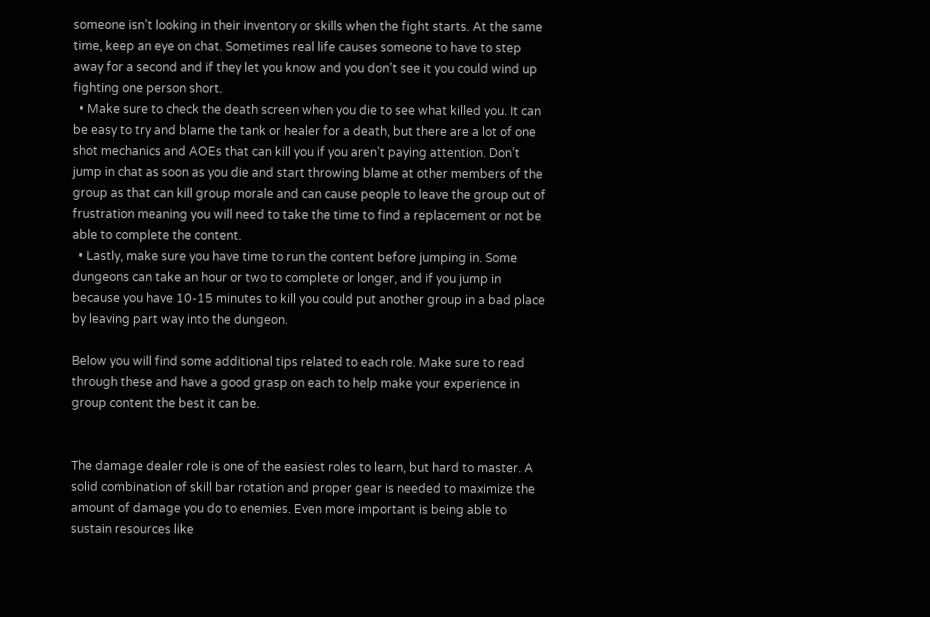someone isn’t looking in their inventory or skills when the fight starts. At the same time, keep an eye on chat. Sometimes real life causes someone to have to step away for a second and if they let you know and you don’t see it you could wind up fighting one person short.
  • Make sure to check the death screen when you die to see what killed you. It can be easy to try and blame the tank or healer for a death, but there are a lot of one shot mechanics and AOEs that can kill you if you aren’t paying attention. Don’t jump in chat as soon as you die and start throwing blame at other members of the group as that can kill group morale and can cause people to leave the group out of frustration meaning you will need to take the time to find a replacement or not be able to complete the content.
  • Lastly, make sure you have time to run the content before jumping in. Some dungeons can take an hour or two to complete or longer, and if you jump in because you have 10-15 minutes to kill you could put another group in a bad place by leaving part way into the dungeon.

Below you will find some additional tips related to each role. Make sure to read through these and have a good grasp on each to help make your experience in group content the best it can be.


The damage dealer role is one of the easiest roles to learn, but hard to master. A solid combination of skill bar rotation and proper gear is needed to maximize the amount of damage you do to enemies. Even more important is being able to sustain resources like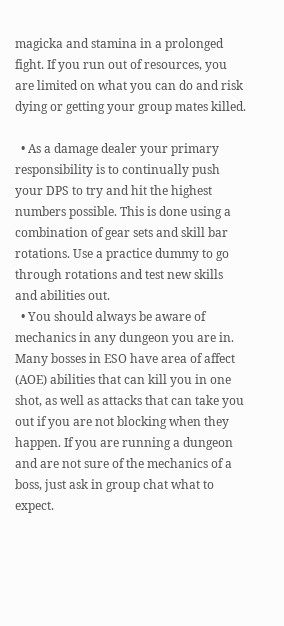magicka and stamina in a prolonged fight. If you run out of resources, you are limited on what you can do and risk dying or getting your group mates killed.

  • As a damage dealer your primary responsibility is to continually push your DPS to try and hit the highest numbers possible. This is done using a combination of gear sets and skill bar rotations. Use a practice dummy to go through rotations and test new skills and abilities out.
  • You should always be aware of mechanics in any dungeon you are in. Many bosses in ESO have area of affect (AOE) abilities that can kill you in one shot, as well as attacks that can take you out if you are not blocking when they happen. If you are running a dungeon and are not sure of the mechanics of a boss, just ask in group chat what to expect.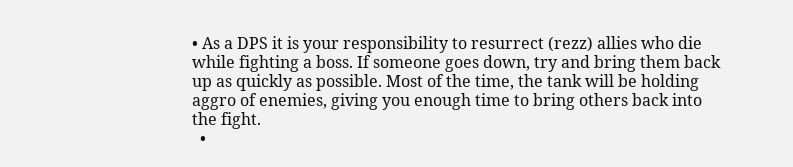• As a DPS it is your responsibility to resurrect (rezz) allies who die while fighting a boss. If someone goes down, try and bring them back up as quickly as possible. Most of the time, the tank will be holding aggro of enemies, giving you enough time to bring others back into the fight.
  •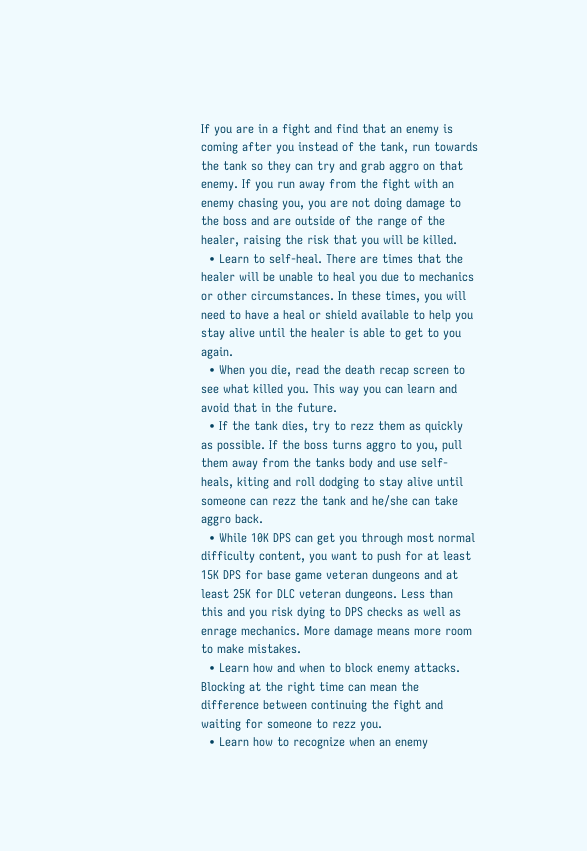If you are in a fight and find that an enemy is coming after you instead of the tank, run towards the tank so they can try and grab aggro on that enemy. If you run away from the fight with an enemy chasing you, you are not doing damage to the boss and are outside of the range of the healer, raising the risk that you will be killed.
  • Learn to self-heal. There are times that the healer will be unable to heal you due to mechanics or other circumstances. In these times, you will need to have a heal or shield available to help you stay alive until the healer is able to get to you again.
  • When you die, read the death recap screen to see what killed you. This way you can learn and avoid that in the future.
  • If the tank dies, try to rezz them as quickly as possible. If the boss turns aggro to you, pull them away from the tanks body and use self-heals, kiting and roll dodging to stay alive until someone can rezz the tank and he/she can take aggro back.
  • While 10K DPS can get you through most normal difficulty content, you want to push for at least 15K DPS for base game veteran dungeons and at least 25K for DLC veteran dungeons. Less than this and you risk dying to DPS checks as well as enrage mechanics. More damage means more room to make mistakes.
  • Learn how and when to block enemy attacks. Blocking at the right time can mean the difference between continuing the fight and waiting for someone to rezz you.
  • Learn how to recognize when an enemy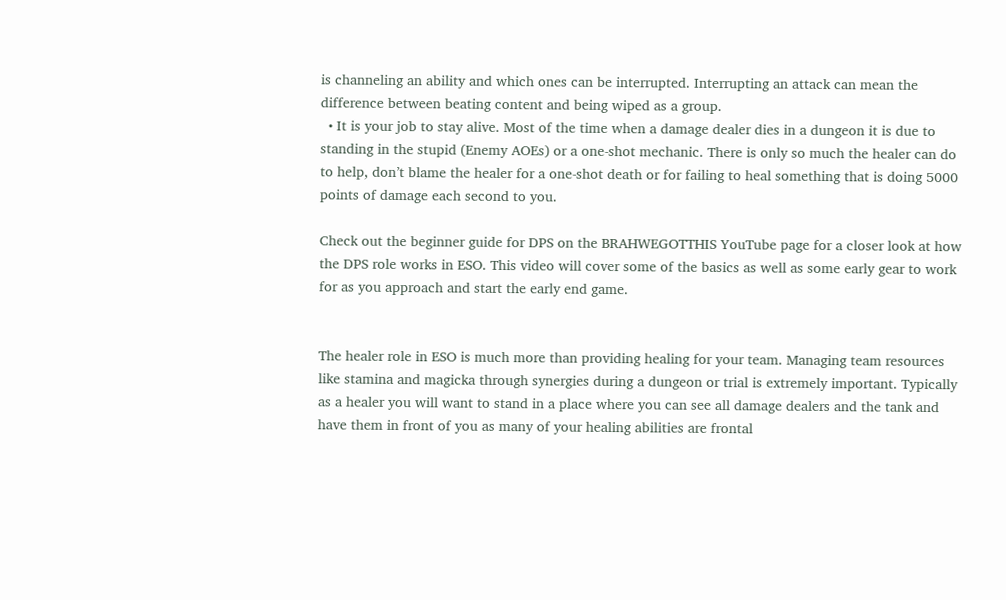is channeling an ability and which ones can be interrupted. Interrupting an attack can mean the difference between beating content and being wiped as a group.
  • It is your job to stay alive. Most of the time when a damage dealer dies in a dungeon it is due to standing in the stupid (Enemy AOEs) or a one-shot mechanic. There is only so much the healer can do to help, don’t blame the healer for a one-shot death or for failing to heal something that is doing 5000 points of damage each second to you.

Check out the beginner guide for DPS on the BRAHWEGOTTHIS YouTube page for a closer look at how the DPS role works in ESO. This video will cover some of the basics as well as some early gear to work for as you approach and start the early end game.


The healer role in ESO is much more than providing healing for your team. Managing team resources like stamina and magicka through synergies during a dungeon or trial is extremely important. Typically as a healer you will want to stand in a place where you can see all damage dealers and the tank and have them in front of you as many of your healing abilities are frontal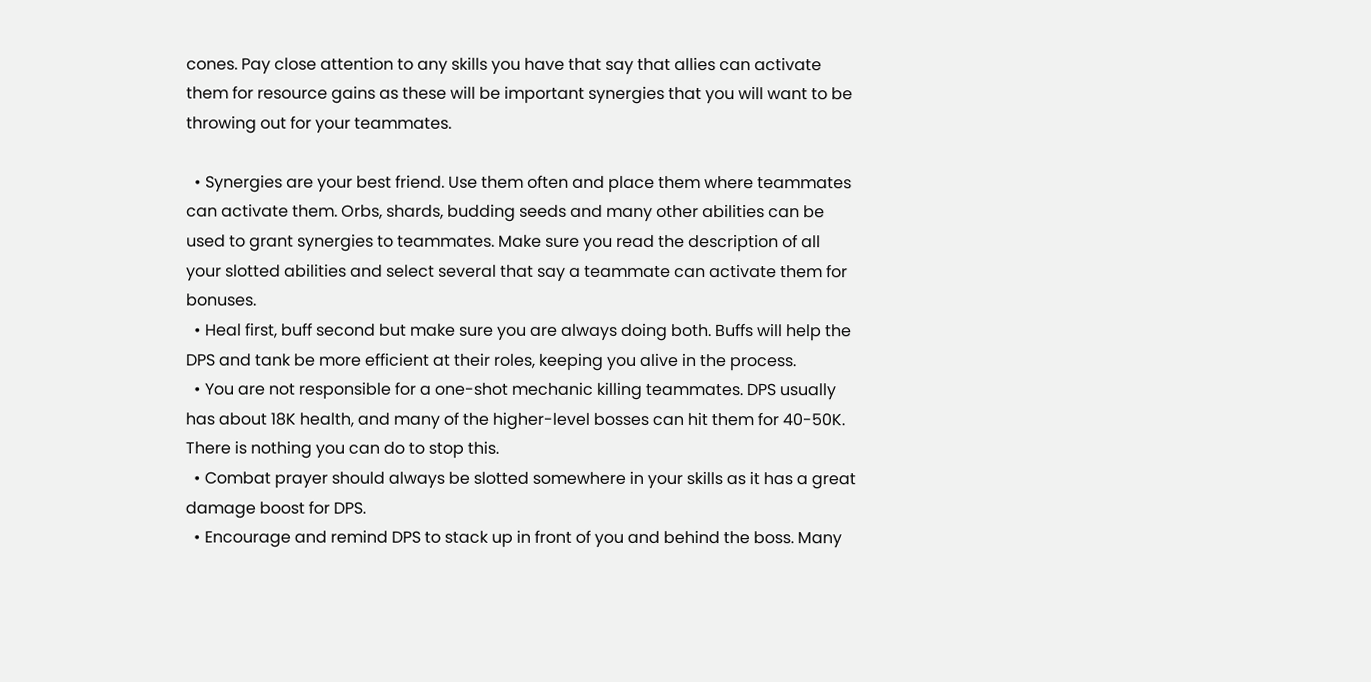cones. Pay close attention to any skills you have that say that allies can activate them for resource gains as these will be important synergies that you will want to be throwing out for your teammates.

  • Synergies are your best friend. Use them often and place them where teammates can activate them. Orbs, shards, budding seeds and many other abilities can be used to grant synergies to teammates. Make sure you read the description of all your slotted abilities and select several that say a teammate can activate them for bonuses.
  • Heal first, buff second but make sure you are always doing both. Buffs will help the DPS and tank be more efficient at their roles, keeping you alive in the process.
  • You are not responsible for a one-shot mechanic killing teammates. DPS usually has about 18K health, and many of the higher-level bosses can hit them for 40-50K. There is nothing you can do to stop this.
  • Combat prayer should always be slotted somewhere in your skills as it has a great damage boost for DPS.
  • Encourage and remind DPS to stack up in front of you and behind the boss. Many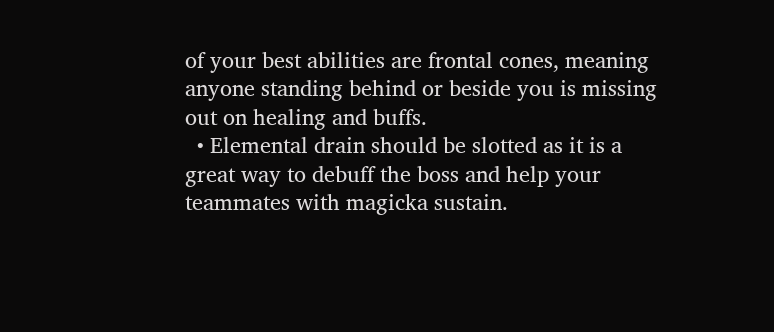of your best abilities are frontal cones, meaning anyone standing behind or beside you is missing out on healing and buffs.
  • Elemental drain should be slotted as it is a great way to debuff the boss and help your teammates with magicka sustain.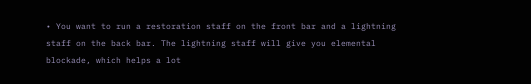• You want to run a restoration staff on the front bar and a lightning staff on the back bar. The lightning staff will give you elemental blockade, which helps a lot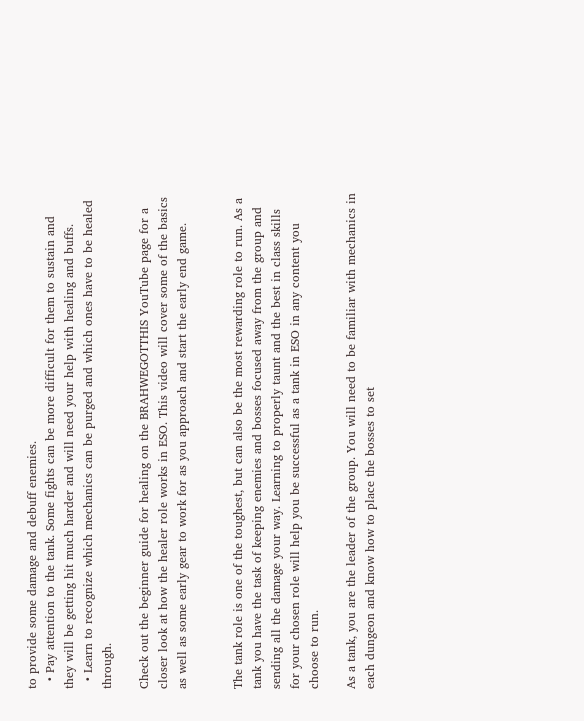to provide some damage and debuff enemies.
  • Pay attention to the tank. Some fights can be more difficult for them to sustain and they will be getting hit much harder and will need your help with healing and buffs.
  • Learn to recognize which mechanics can be purged and which ones have to be healed through.

Check out the beginner guide for healing on the BRAHWEGOTTHIS YouTube page for a closer look at how the healer role works in ESO. This video will cover some of the basics as well as some early gear to work for as you approach and start the early end game.


The tank role is one of the toughest, but can also be the most rewarding role to run. As a tank you have the task of keeping enemies and bosses focused away from the group and sending all the damage your way. Learning to properly taunt and the best in class skills for your chosen role will help you be successful as a tank in ESO in any content you choose to run.

As a tank, you are the leader of the group. You will need to be familiar with mechanics in each dungeon and know how to place the bosses to set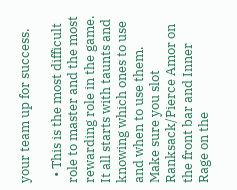your team up for success.

  • This is the most difficult role to master and the most rewarding role in the game. It all starts with taunts and knowing which ones to use and when to use them. Make sure you slot Ranksack/Pierce Amor on the front bar and Inner Rage on the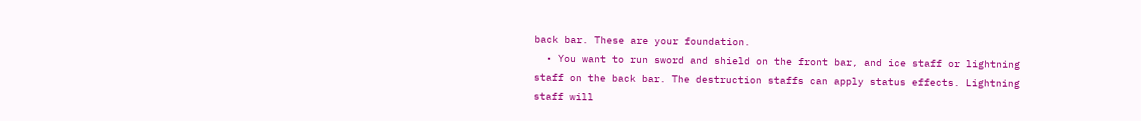back bar. These are your foundation.
  • You want to run sword and shield on the front bar, and ice staff or lightning staff on the back bar. The destruction staffs can apply status effects. Lightning staff will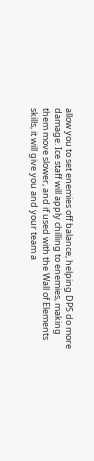allow you to set enemies off balance, helping DPS do more damage. Ice staff will apply chilling to enemies, making them move slower, and if used with the Wall of Elements skills, it will give you and your team a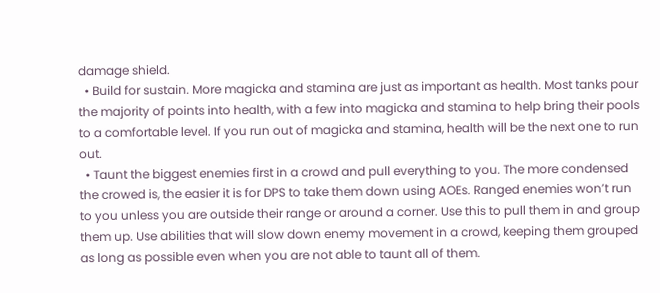damage shield.
  • Build for sustain. More magicka and stamina are just as important as health. Most tanks pour the majority of points into health, with a few into magicka and stamina to help bring their pools to a comfortable level. If you run out of magicka and stamina, health will be the next one to run out.
  • Taunt the biggest enemies first in a crowd and pull everything to you. The more condensed the crowed is, the easier it is for DPS to take them down using AOEs. Ranged enemies won’t run to you unless you are outside their range or around a corner. Use this to pull them in and group them up. Use abilities that will slow down enemy movement in a crowd, keeping them grouped as long as possible even when you are not able to taunt all of them.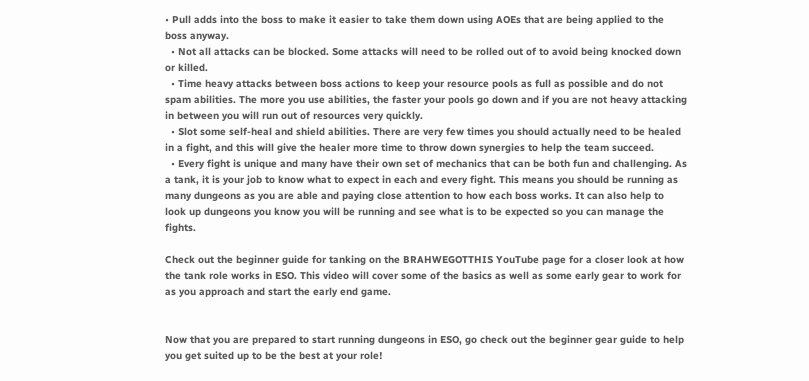• Pull adds into the boss to make it easier to take them down using AOEs that are being applied to the boss anyway.
  • Not all attacks can be blocked. Some attacks will need to be rolled out of to avoid being knocked down or killed.
  • Time heavy attacks between boss actions to keep your resource pools as full as possible and do not spam abilities. The more you use abilities, the faster your pools go down and if you are not heavy attacking in between you will run out of resources very quickly.
  • Slot some self-heal and shield abilities. There are very few times you should actually need to be healed in a fight, and this will give the healer more time to throw down synergies to help the team succeed.
  • Every fight is unique and many have their own set of mechanics that can be both fun and challenging. As a tank, it is your job to know what to expect in each and every fight. This means you should be running as many dungeons as you are able and paying close attention to how each boss works. It can also help to look up dungeons you know you will be running and see what is to be expected so you can manage the fights.

Check out the beginner guide for tanking on the BRAHWEGOTTHIS YouTube page for a closer look at how the tank role works in ESO. This video will cover some of the basics as well as some early gear to work for as you approach and start the early end game.


Now that you are prepared to start running dungeons in ESO, go check out the beginner gear guide to help you get suited up to be the best at your role!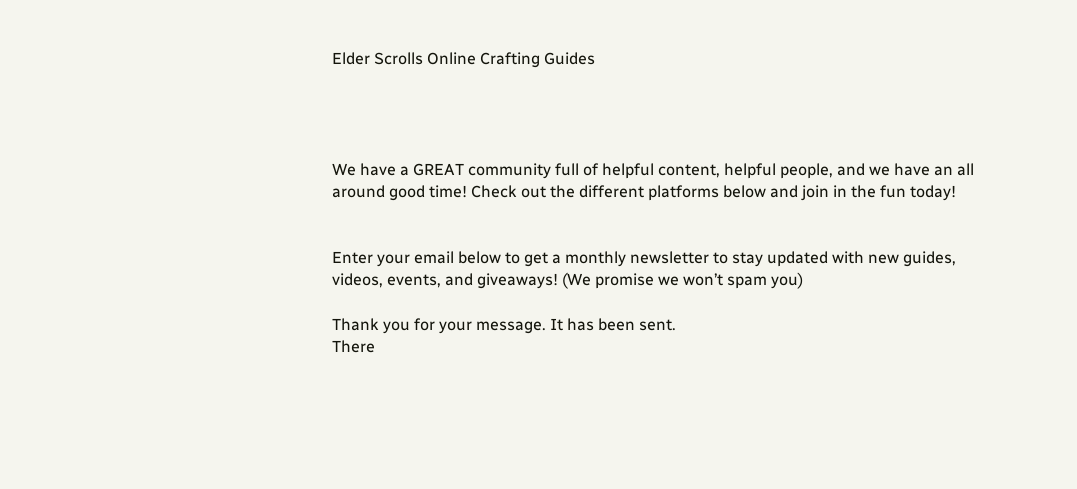Elder Scrolls Online Crafting Guides




We have a GREAT community full of helpful content, helpful people, and we have an all around good time! Check out the different platforms below and join in the fun today!


Enter your email below to get a monthly newsletter to stay updated with new guides, videos, events, and giveaways! (We promise we won’t spam you)

Thank you for your message. It has been sent.
There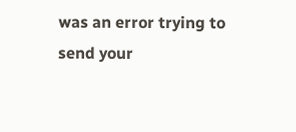was an error trying to send your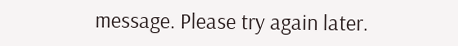message. Please try again later.